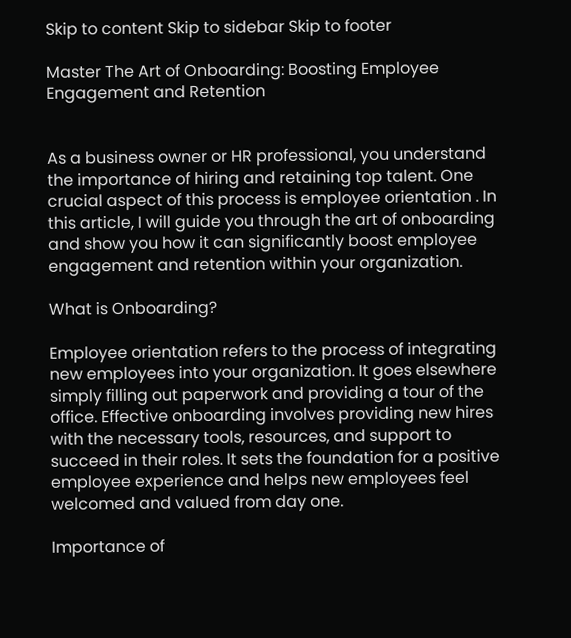Skip to content Skip to sidebar Skip to footer

Master The Art of Onboarding: Boosting Employee Engagement and Retention


As a business owner or HR professional, you understand the importance of hiring and retaining top talent. One crucial aspect of this process is employee orientation . In this article, I will guide you through the art of onboarding and show you how it can significantly boost employee engagement and retention within your organization.

What is Onboarding?

Employee orientation refers to the process of integrating new employees into your organization. It goes elsewhere simply filling out paperwork and providing a tour of the office. Effective onboarding involves providing new hires with the necessary tools, resources, and support to succeed in their roles. It sets the foundation for a positive employee experience and helps new employees feel welcomed and valued from day one.

Importance of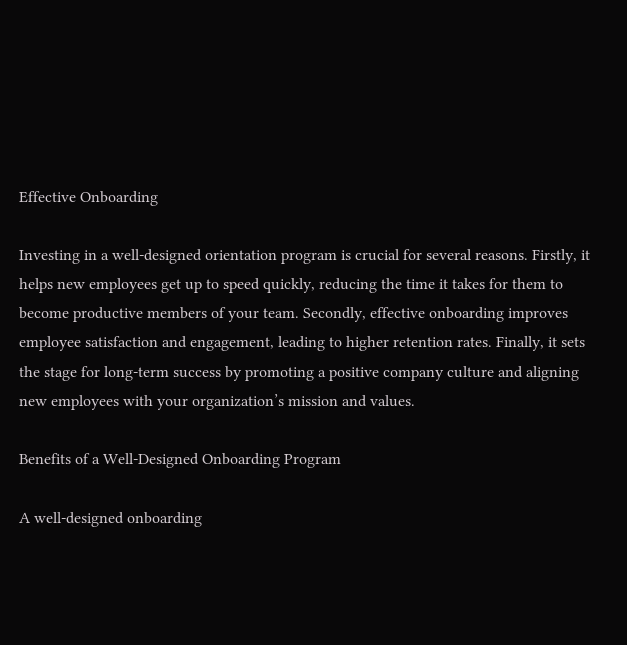Effective Onboarding

Investing in a well-designed orientation program is crucial for several reasons. Firstly, it helps new employees get up to speed quickly, reducing the time it takes for them to become productive members of your team. Secondly, effective onboarding improves employee satisfaction and engagement, leading to higher retention rates. Finally, it sets the stage for long-term success by promoting a positive company culture and aligning new employees with your organization’s mission and values.

Benefits of a Well-Designed Onboarding Program

A well-designed onboarding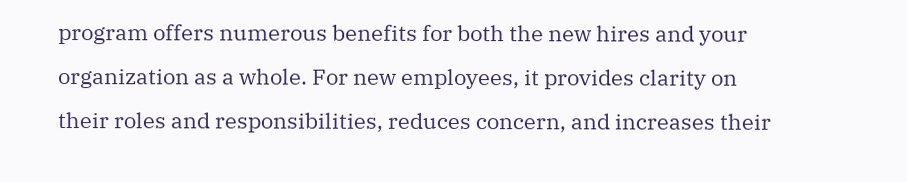program offers numerous benefits for both the new hires and your organization as a whole. For new employees, it provides clarity on their roles and responsibilities, reduces concern, and increases their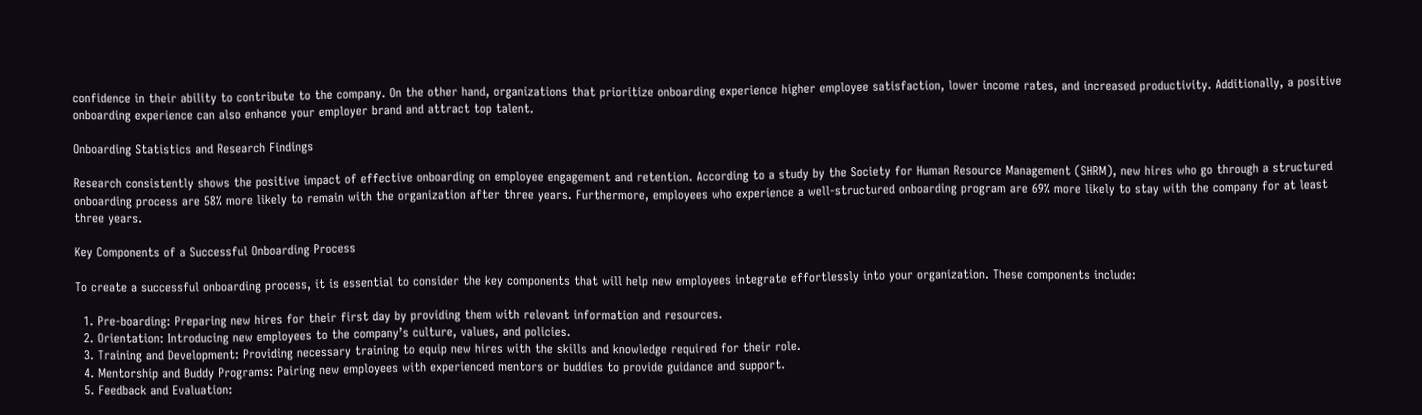confidence in their ability to contribute to the company. On the other hand, organizations that prioritize onboarding experience higher employee satisfaction, lower income rates, and increased productivity. Additionally, a positive onboarding experience can also enhance your employer brand and attract top talent.

Onboarding Statistics and Research Findings

Research consistently shows the positive impact of effective onboarding on employee engagement and retention. According to a study by the Society for Human Resource Management (SHRM), new hires who go through a structured onboarding process are 58% more likely to remain with the organization after three years. Furthermore, employees who experience a well-structured onboarding program are 69% more likely to stay with the company for at least three years.

Key Components of a Successful Onboarding Process

To create a successful onboarding process, it is essential to consider the key components that will help new employees integrate effortlessly into your organization. These components include:

  1. Pre-boarding: Preparing new hires for their first day by providing them with relevant information and resources.
  2. Orientation: Introducing new employees to the company’s culture, values, and policies.
  3. Training and Development: Providing necessary training to equip new hires with the skills and knowledge required for their role.
  4. Mentorship and Buddy Programs: Pairing new employees with experienced mentors or buddies to provide guidance and support.
  5. Feedback and Evaluation: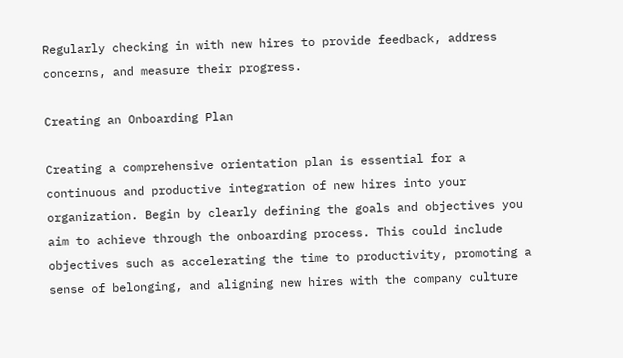Regularly checking in with new hires to provide feedback, address concerns, and measure their progress.

Creating an Onboarding Plan

Creating a comprehensive orientation plan is essential for a continuous and productive integration of new hires into your organization. Begin by clearly defining the goals and objectives you aim to achieve through the onboarding process. This could include objectives such as accelerating the time to productivity, promoting a sense of belonging, and aligning new hires with the company culture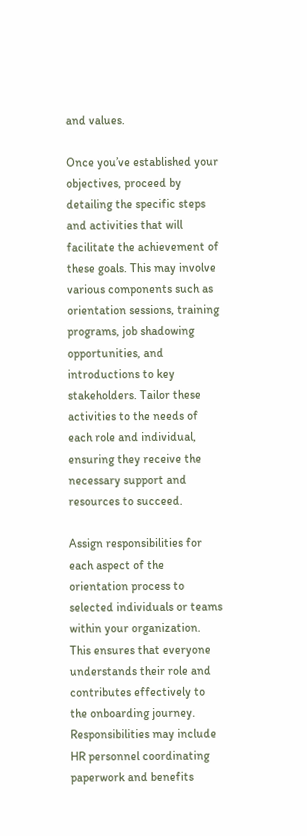and values.

Once you’ve established your objectives, proceed by detailing the specific steps and activities that will facilitate the achievement of these goals. This may involve various components such as orientation sessions, training programs, job shadowing opportunities, and introductions to key stakeholders. Tailor these activities to the needs of each role and individual, ensuring they receive the necessary support and resources to succeed.

Assign responsibilities for each aspect of the orientation process to selected individuals or teams within your organization. This ensures that everyone understands their role and contributes effectively to the onboarding journey. Responsibilities may include HR personnel coordinating paperwork and benefits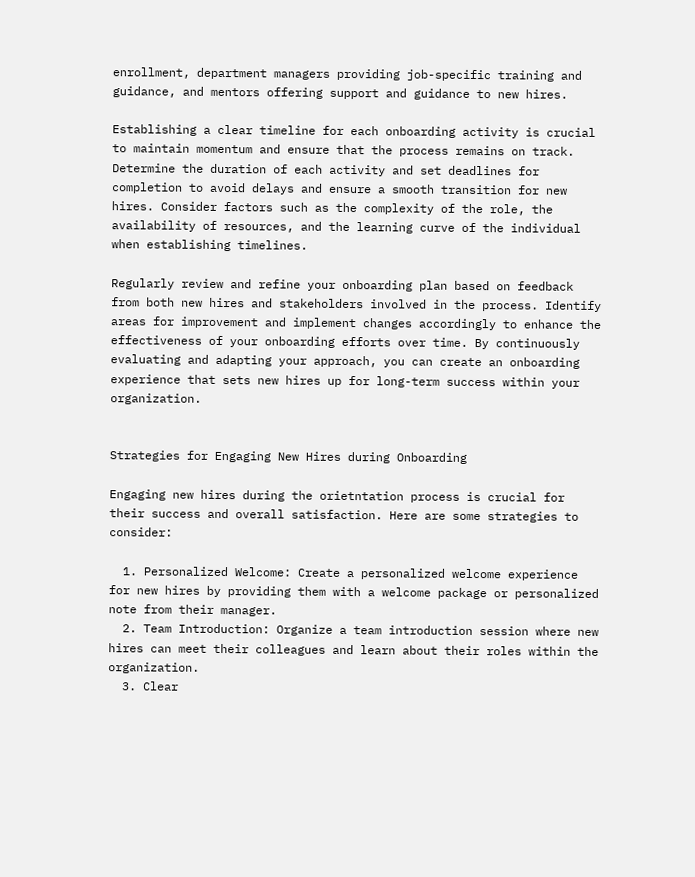enrollment, department managers providing job-specific training and guidance, and mentors offering support and guidance to new hires.

Establishing a clear timeline for each onboarding activity is crucial to maintain momentum and ensure that the process remains on track. Determine the duration of each activity and set deadlines for completion to avoid delays and ensure a smooth transition for new hires. Consider factors such as the complexity of the role, the availability of resources, and the learning curve of the individual when establishing timelines.

Regularly review and refine your onboarding plan based on feedback from both new hires and stakeholders involved in the process. Identify areas for improvement and implement changes accordingly to enhance the effectiveness of your onboarding efforts over time. By continuously evaluating and adapting your approach, you can create an onboarding experience that sets new hires up for long-term success within your organization.


Strategies for Engaging New Hires during Onboarding

Engaging new hires during the orietntation process is crucial for their success and overall satisfaction. Here are some strategies to consider:

  1. Personalized Welcome: Create a personalized welcome experience for new hires by providing them with a welcome package or personalized note from their manager.
  2. Team Introduction: Organize a team introduction session where new hires can meet their colleagues and learn about their roles within the organization.
  3. Clear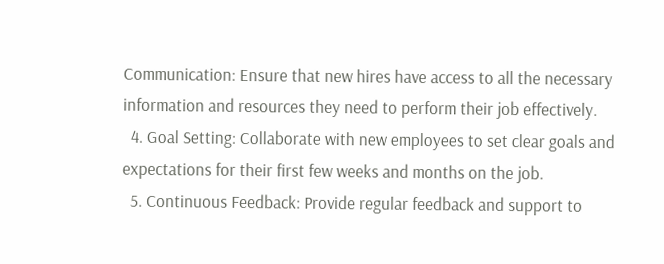Communication: Ensure that new hires have access to all the necessary information and resources they need to perform their job effectively.
  4. Goal Setting: Collaborate with new employees to set clear goals and expectations for their first few weeks and months on the job.
  5. Continuous Feedback: Provide regular feedback and support to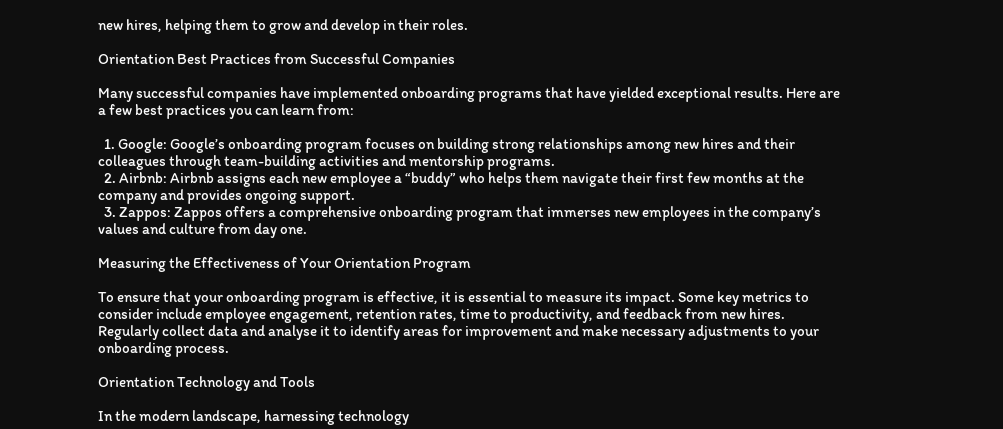new hires, helping them to grow and develop in their roles.

Orientation Best Practices from Successful Companies

Many successful companies have implemented onboarding programs that have yielded exceptional results. Here are a few best practices you can learn from:

  1. Google: Google’s onboarding program focuses on building strong relationships among new hires and their colleagues through team-building activities and mentorship programs.
  2. Airbnb: Airbnb assigns each new employee a “buddy” who helps them navigate their first few months at the company and provides ongoing support.
  3. Zappos: Zappos offers a comprehensive onboarding program that immerses new employees in the company’s values and culture from day one.

Measuring the Effectiveness of Your Orientation Program

To ensure that your onboarding program is effective, it is essential to measure its impact. Some key metrics to consider include employee engagement, retention rates, time to productivity, and feedback from new hires. Regularly collect data and analyse it to identify areas for improvement and make necessary adjustments to your onboarding process.

Orientation Technology and Tools

In the modern landscape, harnessing technology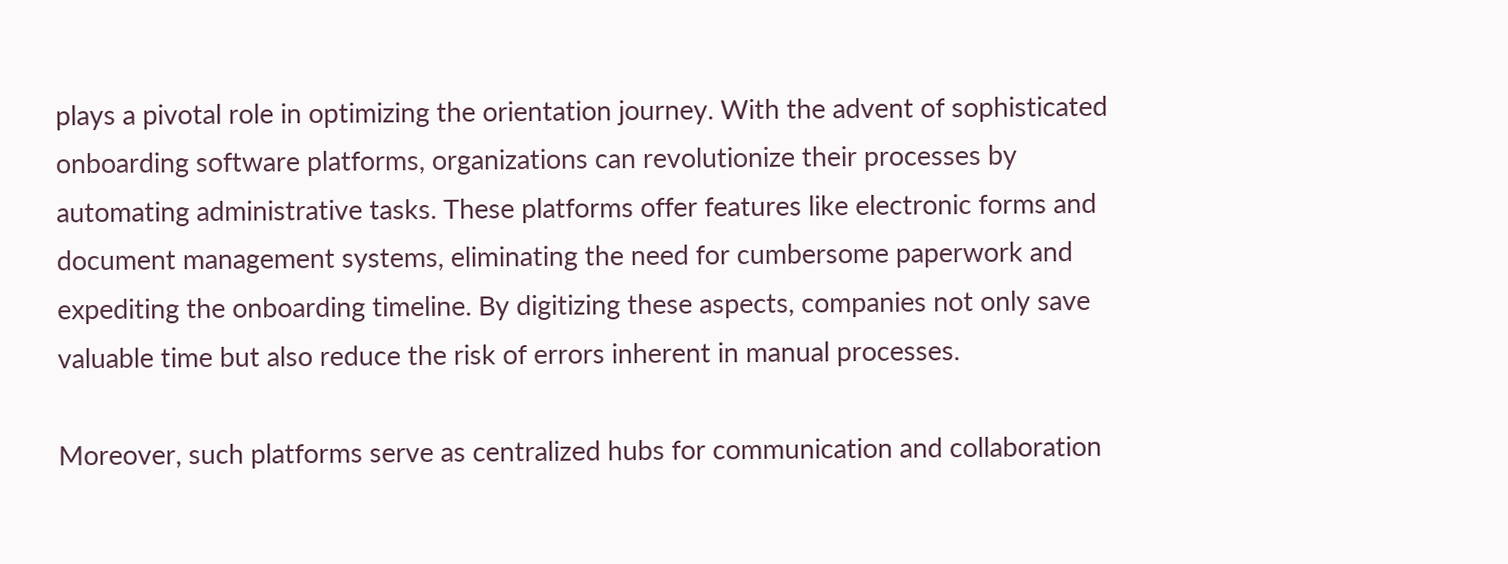plays a pivotal role in optimizing the orientation journey. With the advent of sophisticated onboarding software platforms, organizations can revolutionize their processes by automating administrative tasks. These platforms offer features like electronic forms and document management systems, eliminating the need for cumbersome paperwork and expediting the onboarding timeline. By digitizing these aspects, companies not only save valuable time but also reduce the risk of errors inherent in manual processes.

Moreover, such platforms serve as centralized hubs for communication and collaboration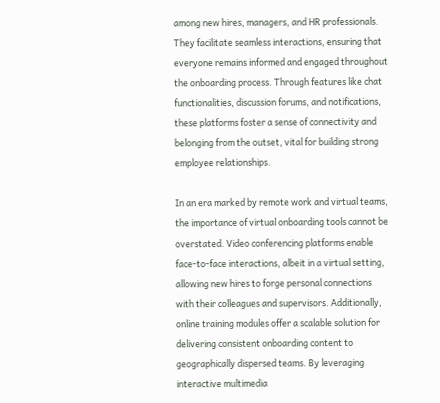among new hires, managers, and HR professionals. They facilitate seamless interactions, ensuring that everyone remains informed and engaged throughout the onboarding process. Through features like chat functionalities, discussion forums, and notifications, these platforms foster a sense of connectivity and belonging from the outset, vital for building strong employee relationships.

In an era marked by remote work and virtual teams, the importance of virtual onboarding tools cannot be overstated. Video conferencing platforms enable face-to-face interactions, albeit in a virtual setting, allowing new hires to forge personal connections with their colleagues and supervisors. Additionally, online training modules offer a scalable solution for delivering consistent onboarding content to geographically dispersed teams. By leveraging interactive multimedia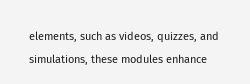elements, such as videos, quizzes, and simulations, these modules enhance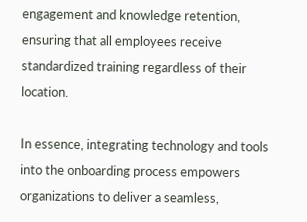engagement and knowledge retention, ensuring that all employees receive standardized training regardless of their location.

In essence, integrating technology and tools into the onboarding process empowers organizations to deliver a seamless,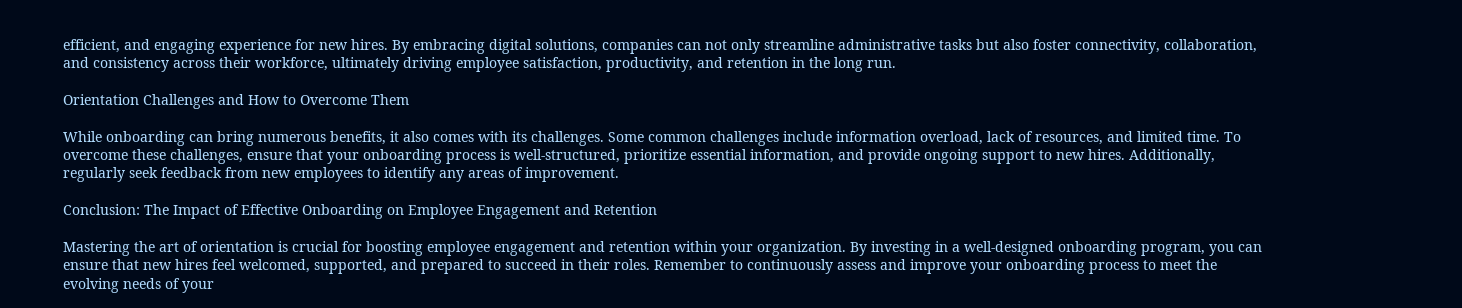efficient, and engaging experience for new hires. By embracing digital solutions, companies can not only streamline administrative tasks but also foster connectivity, collaboration, and consistency across their workforce, ultimately driving employee satisfaction, productivity, and retention in the long run.

Orientation Challenges and How to Overcome Them

While onboarding can bring numerous benefits, it also comes with its challenges. Some common challenges include information overload, lack of resources, and limited time. To overcome these challenges, ensure that your onboarding process is well-structured, prioritize essential information, and provide ongoing support to new hires. Additionally, regularly seek feedback from new employees to identify any areas of improvement.

Conclusion: The Impact of Effective Onboarding on Employee Engagement and Retention

Mastering the art of orientation is crucial for boosting employee engagement and retention within your organization. By investing in a well-designed onboarding program, you can ensure that new hires feel welcomed, supported, and prepared to succeed in their roles. Remember to continuously assess and improve your onboarding process to meet the evolving needs of your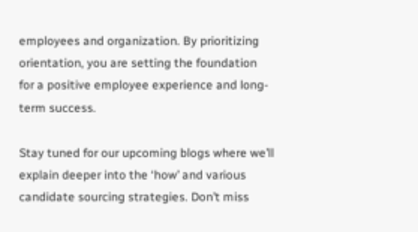employees and organization. By prioritizing orientation, you are setting the foundation for a positive employee experience and long-term success.

Stay tuned for our upcoming blogs where we’ll explain deeper into the ‘how’ and various candidate sourcing strategies. Don’t miss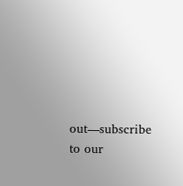out—subscribe to our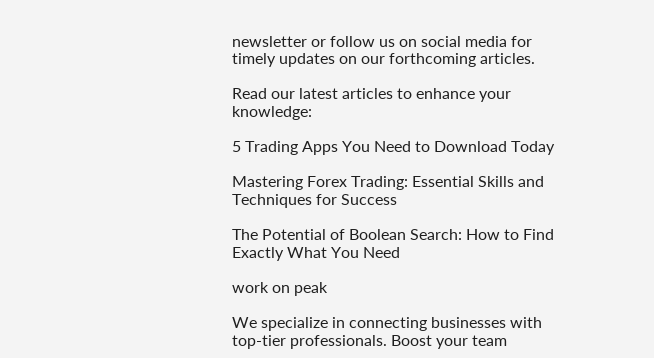newsletter or follow us on social media for timely updates on our forthcoming articles.

Read our latest articles to enhance your knowledge:

5 Trading Apps You Need to Download Today

Mastering Forex Trading: Essential Skills and Techniques for Success

The Potential of Boolean Search: How to Find Exactly What You Need

work on peak

We specialize in connecting businesses with top-tier professionals. Boost your team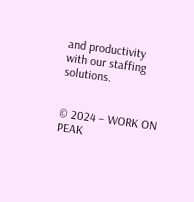and productivity with our staffing solutions.


© 2024 – WORK ON PEAK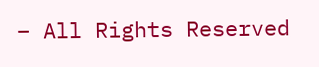– All Rights Reserved